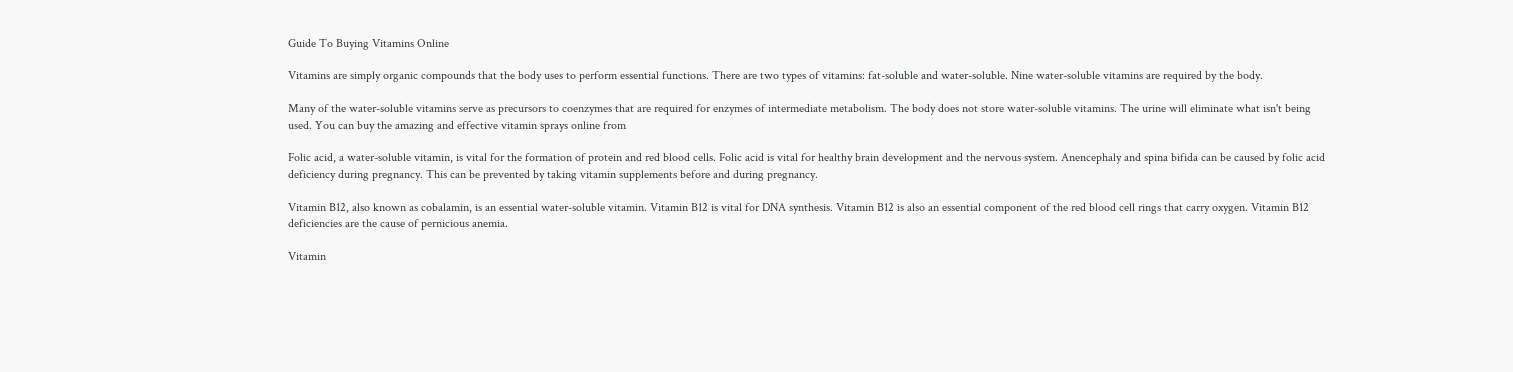Guide To Buying Vitamins Online

Vitamins are simply organic compounds that the body uses to perform essential functions. There are two types of vitamins: fat-soluble and water-soluble. Nine water-soluble vitamins are required by the body.

Many of the water-soluble vitamins serve as precursors to coenzymes that are required for enzymes of intermediate metabolism. The body does not store water-soluble vitamins. The urine will eliminate what isn't being used. You can buy the amazing and effective vitamin sprays online from

Folic acid, a water-soluble vitamin, is vital for the formation of protein and red blood cells. Folic acid is vital for healthy brain development and the nervous system. Anencephaly and spina bifida can be caused by folic acid deficiency during pregnancy. This can be prevented by taking vitamin supplements before and during pregnancy.

Vitamin B12, also known as cobalamin, is an essential water-soluble vitamin. Vitamin B12 is vital for DNA synthesis. Vitamin B12 is also an essential component of the red blood cell rings that carry oxygen. Vitamin B12 deficiencies are the cause of pernicious anemia.

Vitamin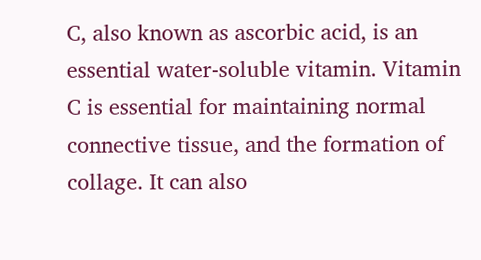C, also known as ascorbic acid, is an essential water-soluble vitamin. Vitamin C is essential for maintaining normal connective tissue, and the formation of collage. It can also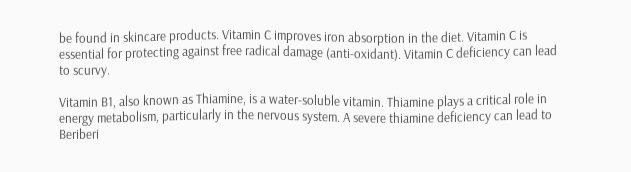be found in skincare products. Vitamin C improves iron absorption in the diet. Vitamin C is essential for protecting against free radical damage (anti-oxidant). Vitamin C deficiency can lead to scurvy.

Vitamin B1, also known as Thiamine, is a water-soluble vitamin. Thiamine plays a critical role in energy metabolism, particularly in the nervous system. A severe thiamine deficiency can lead to Beriberi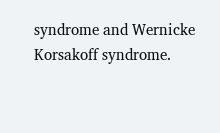syndrome and Wernicke Korsakoff syndrome.